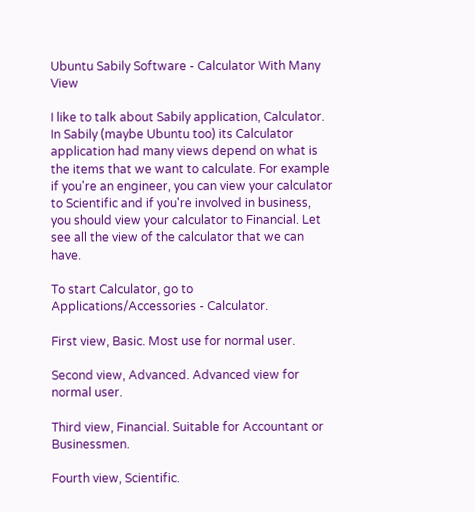Ubuntu Sabily Software - Calculator With Many View

I like to talk about Sabily application, Calculator. In Sabily (maybe Ubuntu too) its Calculator application had many views depend on what is the items that we want to calculate. For example if you're an engineer, you can view your calculator to Scientific and if you're involved in business, you should view your calculator to Financial. Let see all the view of the calculator that we can have.

To start Calculator, go to Applications/Accessories - Calculator.

First view, Basic. Most use for normal user.

Second view, Advanced. Advanced view for normal user.

Third view, Financial. Suitable for Accountant or Businessmen.

Fourth view, Scientific.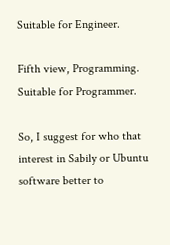Suitable for Engineer.

Fifth view, Programming. Suitable for Programmer.

So, I suggest for who that interest in Sabily or Ubuntu software better to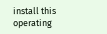install this operating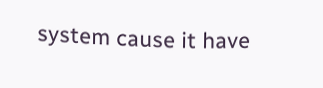system cause it have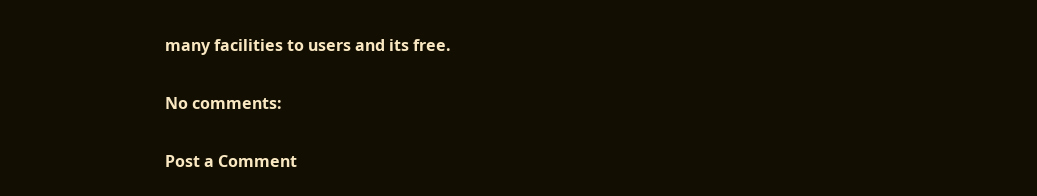many facilities to users and its free.

No comments:

Post a Comment